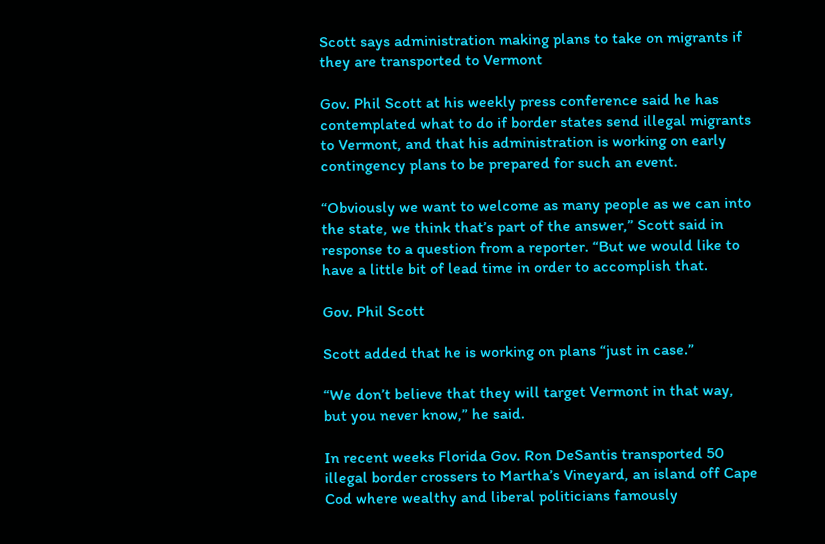Scott says administration making plans to take on migrants if they are transported to Vermont

Gov. Phil Scott at his weekly press conference said he has contemplated what to do if border states send illegal migrants to Vermont, and that his administration is working on early contingency plans to be prepared for such an event.

“Obviously we want to welcome as many people as we can into the state, we think that’s part of the answer,” Scott said in response to a question from a reporter. “But we would like to have a little bit of lead time in order to accomplish that.

Gov. Phil Scott

Scott added that he is working on plans “just in case.”

“We don’t believe that they will target Vermont in that way, but you never know,” he said.

In recent weeks Florida Gov. Ron DeSantis transported 50 illegal border crossers to Martha’s Vineyard, an island off Cape Cod where wealthy and liberal politicians famously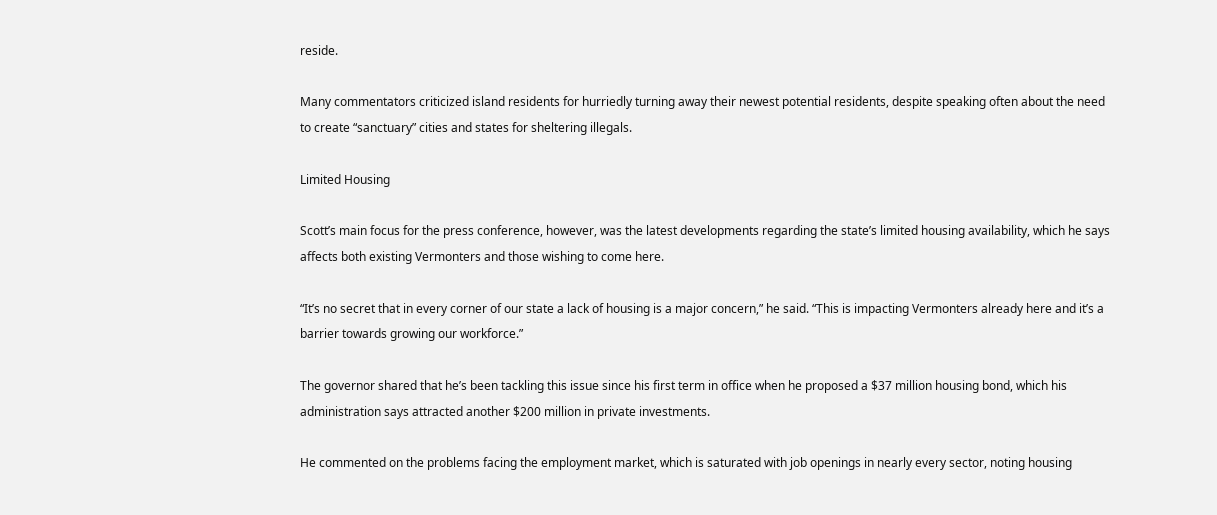reside.

Many commentators criticized island residents for hurriedly turning away their newest potential residents, despite speaking often about the need to create “sanctuary” cities and states for sheltering illegals.

Limited Housing

Scott’s main focus for the press conference, however, was the latest developments regarding the state’s limited housing availability, which he says affects both existing Vermonters and those wishing to come here.

“It’s no secret that in every corner of our state a lack of housing is a major concern,” he said. “This is impacting Vermonters already here and it’s a barrier towards growing our workforce.”

The governor shared that he’s been tackling this issue since his first term in office when he proposed a $37 million housing bond, which his administration says attracted another $200 million in private investments.

He commented on the problems facing the employment market, which is saturated with job openings in nearly every sector, noting housing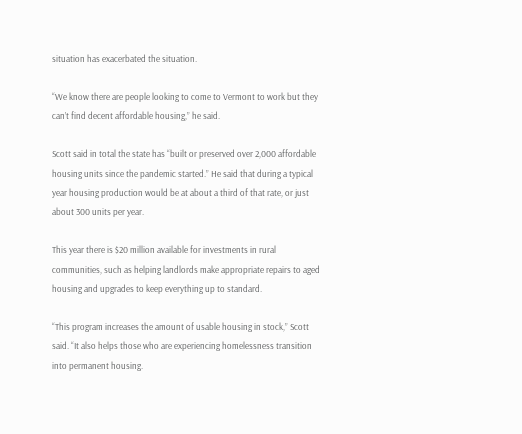situation has exacerbated the situation.

“We know there are people looking to come to Vermont to work but they can’t find decent affordable housing,” he said.

Scott said in total the state has “built or preserved over 2,000 affordable housing units since the pandemic started.” He said that during a typical year housing production would be at about a third of that rate, or just about 300 units per year.

This year there is $20 million available for investments in rural communities, such as helping landlords make appropriate repairs to aged housing and upgrades to keep everything up to standard.

“This program increases the amount of usable housing in stock,” Scott said. “It also helps those who are experiencing homelessness transition into permanent housing.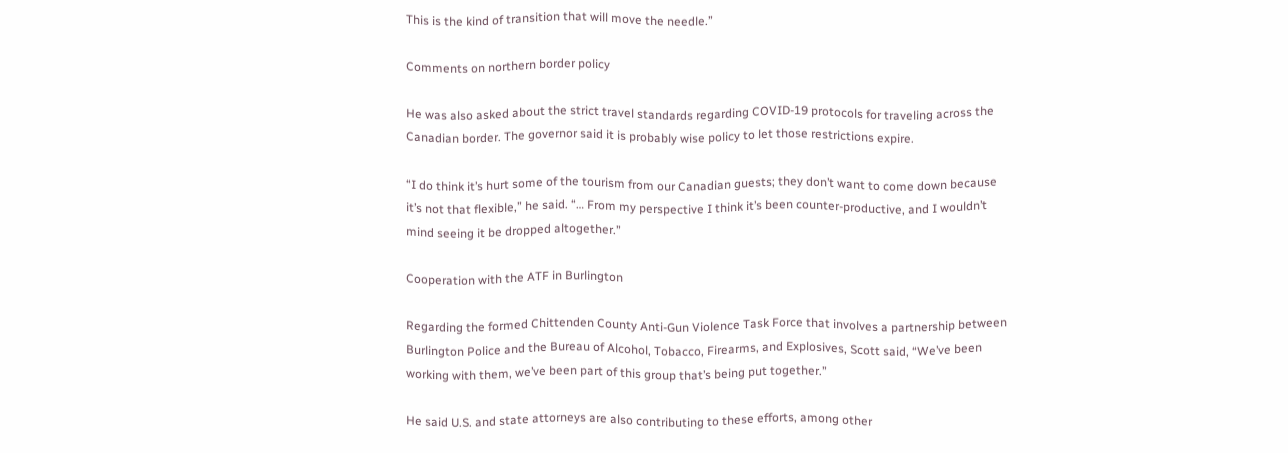This is the kind of transition that will move the needle.”

Comments on northern border policy

He was also asked about the strict travel standards regarding COVID-19 protocols for traveling across the Canadian border. The governor said it is probably wise policy to let those restrictions expire.

“I do think it’s hurt some of the tourism from our Canadian guests; they don’t want to come down because it’s not that flexible,” he said. “… From my perspective I think it’s been counter-productive, and I wouldn’t mind seeing it be dropped altogether.”

Cooperation with the ATF in Burlington

Regarding the formed Chittenden County Anti-Gun Violence Task Force that involves a partnership between Burlington Police and the Bureau of Alcohol, Tobacco, Firearms, and Explosives, Scott said, “We’ve been working with them, we’ve been part of this group that’s being put together.”

He said U.S. and state attorneys are also contributing to these efforts, among other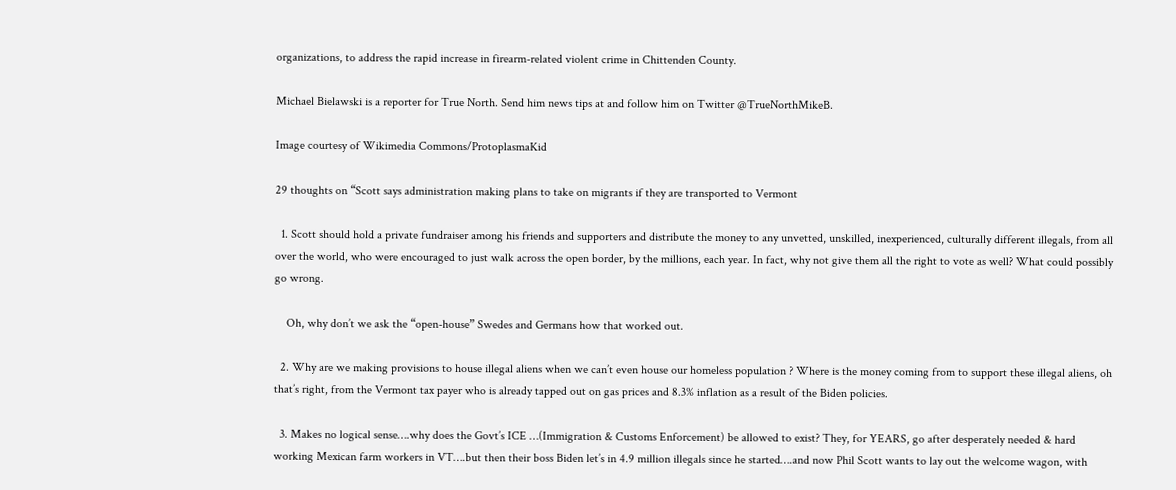organizations, to address the rapid increase in firearm-related violent crime in Chittenden County.

Michael Bielawski is a reporter for True North. Send him news tips at and follow him on Twitter @TrueNorthMikeB.

Image courtesy of Wikimedia Commons/ProtoplasmaKid

29 thoughts on “Scott says administration making plans to take on migrants if they are transported to Vermont

  1. Scott should hold a private fundraiser among his friends and supporters and distribute the money to any unvetted, unskilled, inexperienced, culturally different illegals, from all over the world, who were encouraged to just walk across the open border, by the millions, each year. In fact, why not give them all the right to vote as well? What could possibly go wrong.

    Oh, why don’t we ask the “open-house” Swedes and Germans how that worked out.

  2. Why are we making provisions to house illegal aliens when we can’t even house our homeless population ? Where is the money coming from to support these illegal aliens, oh that’s right, from the Vermont tax payer who is already tapped out on gas prices and 8.3% inflation as a result of the Biden policies.

  3. Makes no logical sense….why does the Govt’s ICE …(Immigration & Customs Enforcement) be allowed to exist? They, for YEARS, go after desperately needed & hard working Mexican farm workers in VT….but then their boss Biden let’s in 4.9 million illegals since he started….and now Phil Scott wants to lay out the welcome wagon, with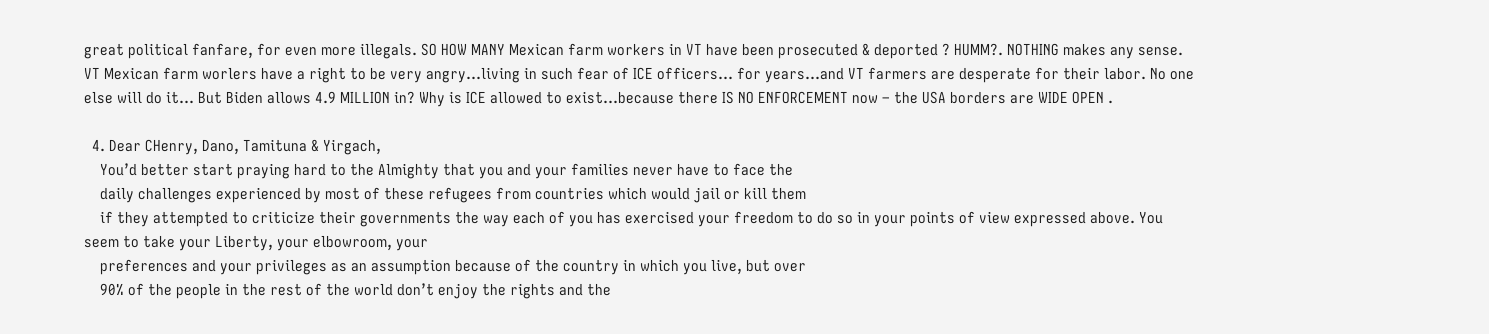great political fanfare, for even more illegals. SO HOW MANY Mexican farm workers in VT have been prosecuted & deported ? HUMM?. NOTHING makes any sense. VT Mexican farm worlers have a right to be very angry…living in such fear of ICE officers… for years…and VT farmers are desperate for their labor. No one else will do it… But Biden allows 4.9 MILLION in? Why is ICE allowed to exist…because there IS NO ENFORCEMENT now – the USA borders are WIDE OPEN .

  4. Dear CHenry, Dano, Tamituna & Yirgach,
    You’d better start praying hard to the Almighty that you and your families never have to face the
    daily challenges experienced by most of these refugees from countries which would jail or kill them
    if they attempted to criticize their governments the way each of you has exercised your freedom to do so in your points of view expressed above. You seem to take your Liberty, your elbowroom, your
    preferences and your privileges as an assumption because of the country in which you live, but over
    90% of the people in the rest of the world don’t enjoy the rights and the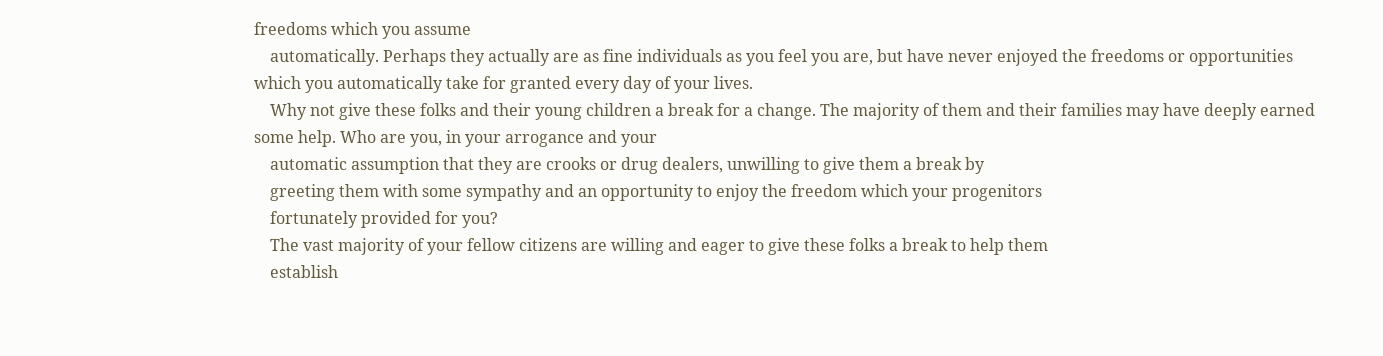freedoms which you assume
    automatically. Perhaps they actually are as fine individuals as you feel you are, but have never enjoyed the freedoms or opportunities which you automatically take for granted every day of your lives.
    Why not give these folks and their young children a break for a change. The majority of them and their families may have deeply earned some help. Who are you, in your arrogance and your
    automatic assumption that they are crooks or drug dealers, unwilling to give them a break by
    greeting them with some sympathy and an opportunity to enjoy the freedom which your progenitors
    fortunately provided for you?
    The vast majority of your fellow citizens are willing and eager to give these folks a break to help them
    establish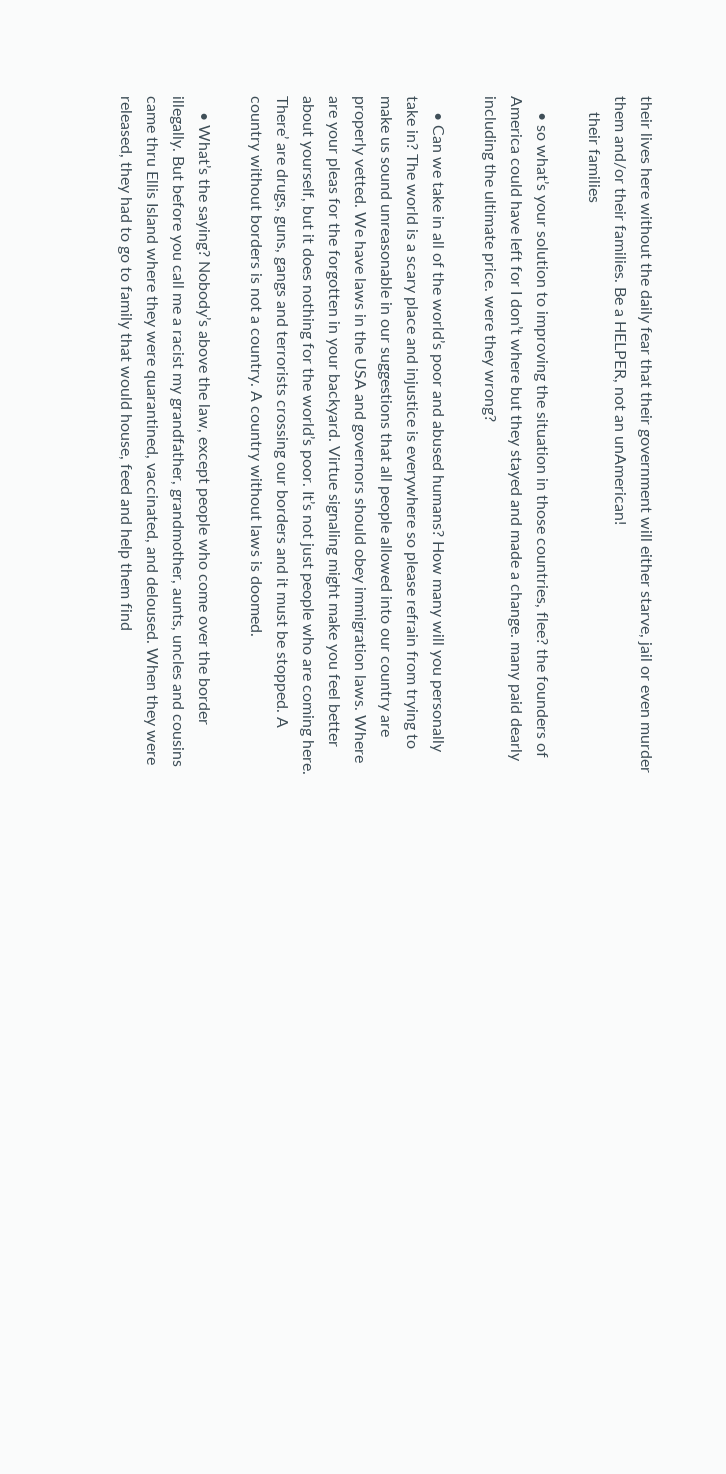their lives here without the daily fear that their government will either starve, jail or even murder them and/or their families. Be a HELPER, not an unAmerican!
    their families

    • so what’s your solution to improving the situation in those countries, flee? the founders of America could have left for I don’t where but they stayed and made a change. many paid dearly including the ultimate price. were they wrong?

    • Can we take in all of the world’s poor and abused humans? How many will you personally take in? The world is a scary place and injustice is everywhere so please refrain from trying to make us sound unreasonable in our suggestions that all people allowed into our country are properly vetted. We have laws in the USA and governors should obey immigration laws. Where are your pleas for the forgotten in your backyard. Virtue signaling might make you feel better about yourself, but it does nothing for the world’s poor. It’s not just people who are coming here. There’ are drugs, guns, gangs and terrorists crossing our borders and it must be stopped. A country without borders is not a country. A country without laws is doomed.

    • What’s the saying? Nobody’s above the law, except people who come over the border illegally. But before you call me a racist my grandfather, grandmother, aunts, uncles and cousins came thru Ellis Island where they were quarantined, vaccinated, and deloused. When they were released, they had to go to family that would house, feed and help them find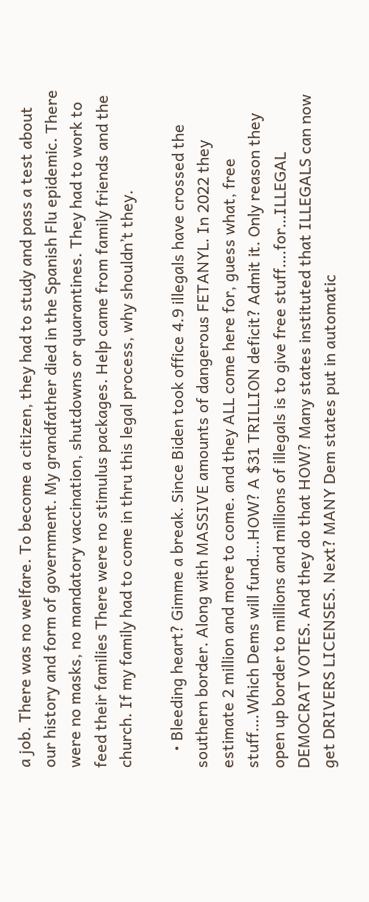a job. There was no welfare. To become a citizen, they had to study and pass a test about our history and form of government. My grandfather died in the Spanish Flu epidemic. There were no masks, no mandatory vaccination, shutdowns or quarantines. They had to work to feed their families There were no stimulus packages. Help came from family friends and the church. If my family had to come in thru this legal process, why shouldn’t they.

    • Bleeding heart? Gimme a break. Since Biden took office 4.9 illegals have crossed the southern border. Along with MASSIVE amounts of dangerous FETANYL. In 2022 they estimate 2 million and more to come. and they ALL come here for, guess what, free stuff….Which Dems will fund….HOW? A $31 TRILLION deficit? Admit it. Only reason they open up border to millions and millions of illegals is to give free stuff….for…ILLEGAL DEMOCRAT VOTES. And they do that HOW? Many states instituted that ILLEGALS can now get DRIVERS LICENSES. Next? MANY Dem states put in automatic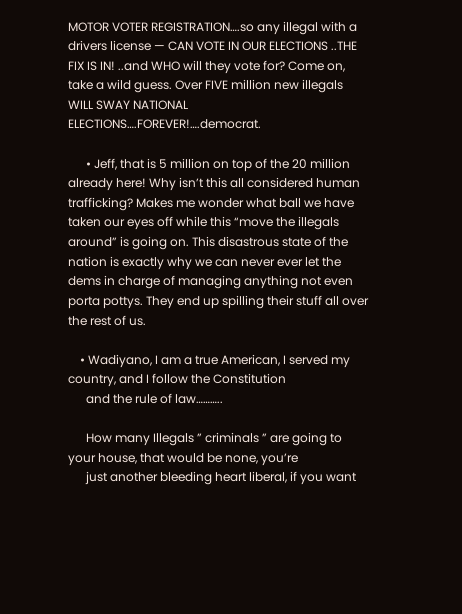MOTOR VOTER REGISTRATION….so any illegal with a drivers license — CAN VOTE IN OUR ELECTIONS ..THE FIX IS IN! ..and WHO will they vote for? Come on, take a wild guess. Over FIVE million new illegals WILL SWAY NATIONAL ELECTIONS….FOREVER!….democrat.

      • Jeff, that is 5 million on top of the 20 million already here! Why isn’t this all considered human trafficking? Makes me wonder what ball we have taken our eyes off while this “move the illegals around” is going on. This disastrous state of the nation is exactly why we can never ever let the dems in charge of managing anything not even porta pottys. They end up spilling their stuff all over the rest of us.

    • Wadiyano, I am a true American, I served my country, and I follow the Constitution
      and the rule of law………..

      How many Illegals ” criminals ” are going to your house, that would be none, you’re
      just another bleeding heart liberal, if you want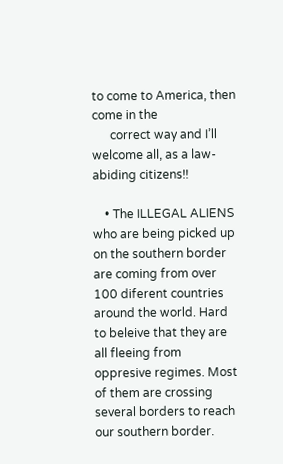to come to America, then come in the
      correct way and I’ll welcome all, as a law-abiding citizens!!

    • The ILLEGAL ALIENS who are being picked up on the southern border are coming from over 100 diferent countries around the world. Hard to beleive that they are all fleeing from oppresive regimes. Most of them are crossing several borders to reach our southern border.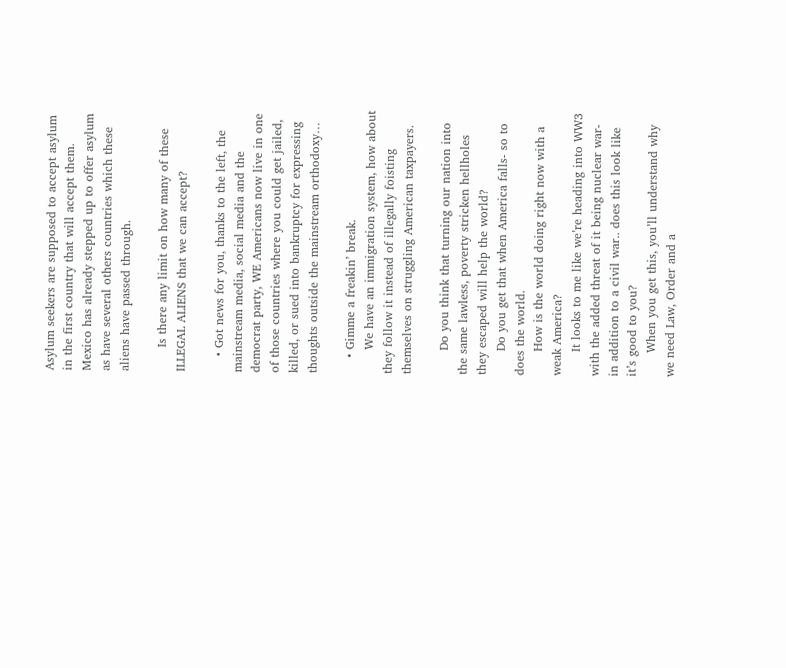Asylum seekers are supposed to accept asylum in the first country that will accept them. Mexico has already stepped up to offer asylum as have several others countries which these aliens have passed through.

      Is there any limit on how many of these ILLEGAL ALIENS that we can accept?

    • Got news for you, thanks to the left, the mainstream media, social media and the democrat party, WE Americans now live in one of those countries where you could get jailed, killed, or sued into bankruptcy for expressing thoughts outside the mainstream orthodoxy…

    • Gimme a freakin’ break.
      We have an immigration system, how about they follow it instead of illegally foisting themselves on struggling American taxpayers.

      Do you think that turning our nation into the same lawless, poverty stricken hellholes they escaped will help the world?
      Do you get that when America falls- so to does the world.
      How is the world doing right now with a weak America?
      It looks to me like we’re heading into WW3 with the added threat of it being nuclear war- in addition to a civil war.. does this look like it’s good to you?
      When you get this, you’ll understand why we need Law, Order and a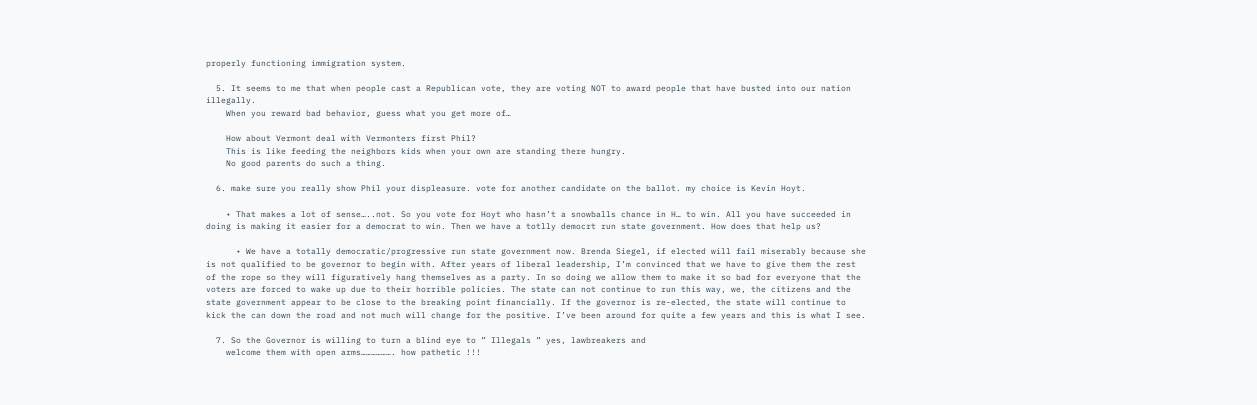properly functioning immigration system.

  5. It seems to me that when people cast a Republican vote, they are voting NOT to award people that have busted into our nation illegally.
    When you reward bad behavior, guess what you get more of…

    How about Vermont deal with Vermonters first Phil?
    This is like feeding the neighbors kids when your own are standing there hungry.
    No good parents do such a thing.

  6. make sure you really show Phil your displeasure. vote for another candidate on the ballot. my choice is Kevin Hoyt.

    • That makes a lot of sense…..not. So you vote for Hoyt who hasn’t a snowballs chance in H… to win. All you have succeeded in doing is making it easier for a democrat to win. Then we have a totlly democrt run state government. How does that help us?

      • We have a totally democratic/progressive run state government now. Brenda Siegel, if elected will fail miserably because she is not qualified to be governor to begin with. After years of liberal leadership, I’m convinced that we have to give them the rest of the rope so they will figuratively hang themselves as a party. In so doing we allow them to make it so bad for everyone that the voters are forced to wake up due to their horrible policies. The state can not continue to run this way, we, the citizens and the state government appear to be close to the breaking point financially. If the governor is re-elected, the state will continue to kick the can down the road and not much will change for the positive. I’ve been around for quite a few years and this is what I see.

  7. So the Governor is willing to turn a blind eye to ” Illegals ” yes, lawbreakers and
    welcome them with open arms………………. how pathetic !!!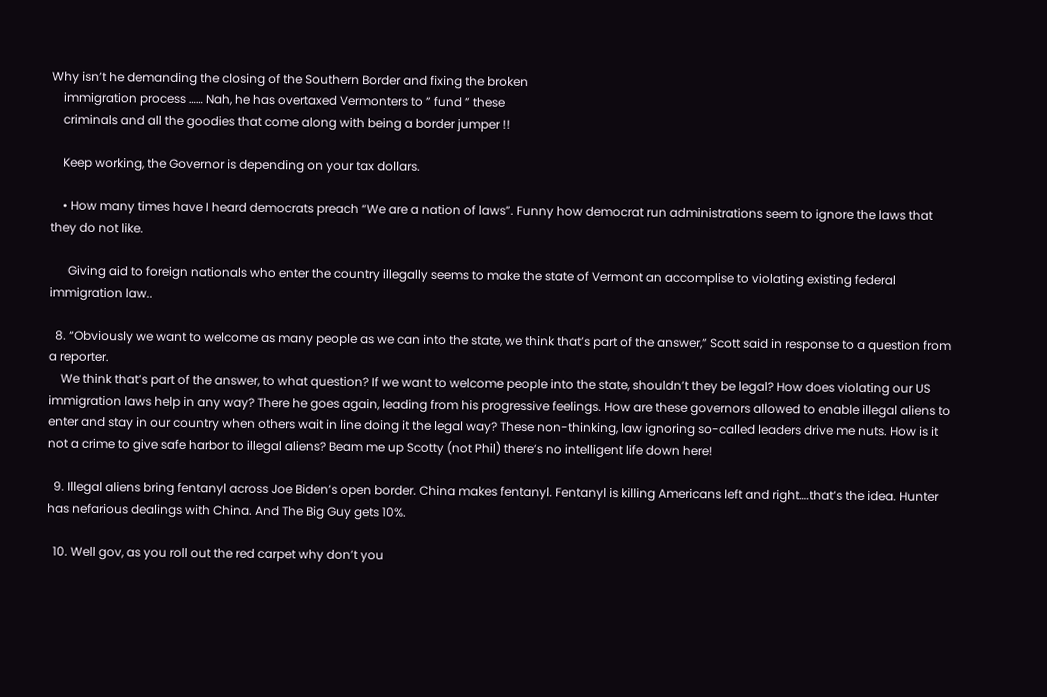Why isn’t he demanding the closing of the Southern Border and fixing the broken
    immigration process …… Nah, he has overtaxed Vermonters to ” fund ” these
    criminals and all the goodies that come along with being a border jumper !!

    Keep working, the Governor is depending on your tax dollars.

    • How many times have I heard democrats preach “We are a nation of laws”. Funny how democrat run administrations seem to ignore the laws that they do not like.

      Giving aid to foreign nationals who enter the country illegally seems to make the state of Vermont an accomplise to violating existing federal immigration law..

  8. “Obviously we want to welcome as many people as we can into the state, we think that’s part of the answer,” Scott said in response to a question from a reporter.
    We think that’s part of the answer, to what question? If we want to welcome people into the state, shouldn’t they be legal? How does violating our US immigration laws help in any way? There he goes again, leading from his progressive feelings. How are these governors allowed to enable illegal aliens to enter and stay in our country when others wait in line doing it the legal way? These non-thinking, law ignoring so-called leaders drive me nuts. How is it not a crime to give safe harbor to illegal aliens? Beam me up Scotty (not Phil) there’s no intelligent life down here!

  9. Illegal aliens bring fentanyl across Joe Biden’s open border. China makes fentanyl. Fentanyl is killing Americans left and right….that’s the idea. Hunter has nefarious dealings with China. And The Big Guy gets 10%.

  10. Well gov, as you roll out the red carpet why don’t you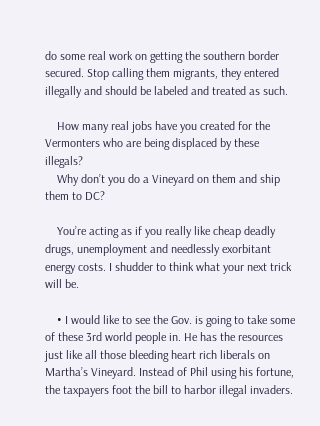do some real work on getting the southern border secured. Stop calling them migrants, they entered illegally and should be labeled and treated as such.

    How many real jobs have you created for the Vermonters who are being displaced by these illegals?
    Why don’t you do a Vineyard on them and ship them to DC?

    You’re acting as if you really like cheap deadly drugs, unemployment and needlessly exorbitant energy costs. I shudder to think what your next trick will be.

    • I would like to see the Gov. is going to take some of these 3rd world people in. He has the resources just like all those bleeding heart rich liberals on Martha’s Vineyard. Instead of Phil using his fortune, the taxpayers foot the bill to harbor illegal invaders.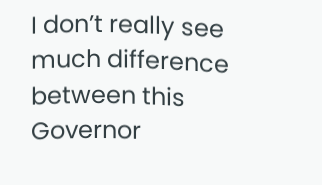I don’t really see much difference between this Governor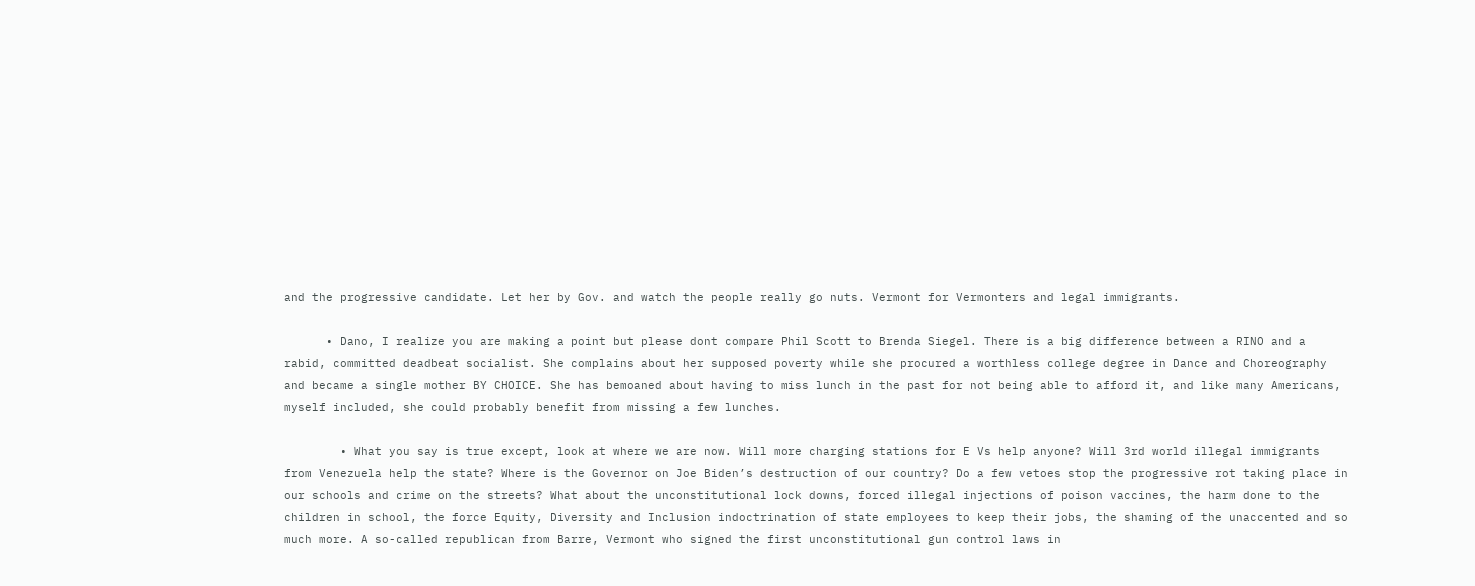and the progressive candidate. Let her by Gov. and watch the people really go nuts. Vermont for Vermonters and legal immigrants.

      • Dano, I realize you are making a point but please dont compare Phil Scott to Brenda Siegel. There is a big difference between a RINO and a rabid, committed deadbeat socialist. She complains about her supposed poverty while she procured a worthless college degree in Dance and Choreography and became a single mother BY CHOICE. She has bemoaned about having to miss lunch in the past for not being able to afford it, and like many Americans, myself included, she could probably benefit from missing a few lunches.

        • What you say is true except, look at where we are now. Will more charging stations for E Vs help anyone? Will 3rd world illegal immigrants from Venezuela help the state? Where is the Governor on Joe Biden’s destruction of our country? Do a few vetoes stop the progressive rot taking place in our schools and crime on the streets? What about the unconstitutional lock downs, forced illegal injections of poison vaccines, the harm done to the children in school, the force Equity, Diversity and Inclusion indoctrination of state employees to keep their jobs, the shaming of the unaccented and so much more. A so-called republican from Barre, Vermont who signed the first unconstitutional gun control laws in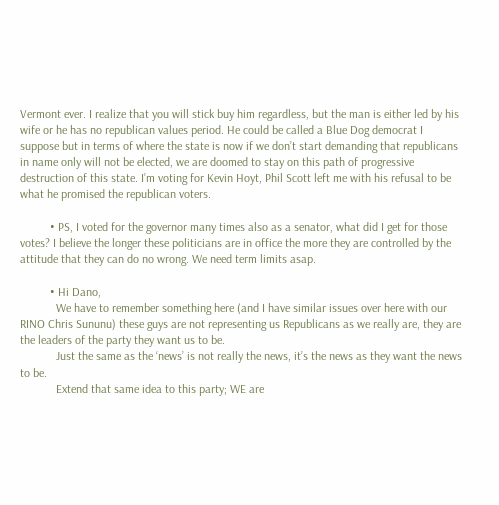Vermont ever. I realize that you will stick buy him regardless, but the man is either led by his wife or he has no republican values period. He could be called a Blue Dog democrat I suppose but in terms of where the state is now if we don’t start demanding that republicans in name only will not be elected, we are doomed to stay on this path of progressive destruction of this state. I’m voting for Kevin Hoyt, Phil Scott left me with his refusal to be what he promised the republican voters.

          • PS, I voted for the governor many times also as a senator, what did I get for those votes? I believe the longer these politicians are in office the more they are controlled by the attitude that they can do no wrong. We need term limits asap.

          • Hi Dano,
            We have to remember something here (and I have similar issues over here with our RINO Chris Sununu) these guys are not representing us Republicans as we really are, they are the leaders of the party they want us to be.
            Just the same as the ‘news’ is not really the news, it’s the news as they want the news to be.
            Extend that same idea to this party; WE are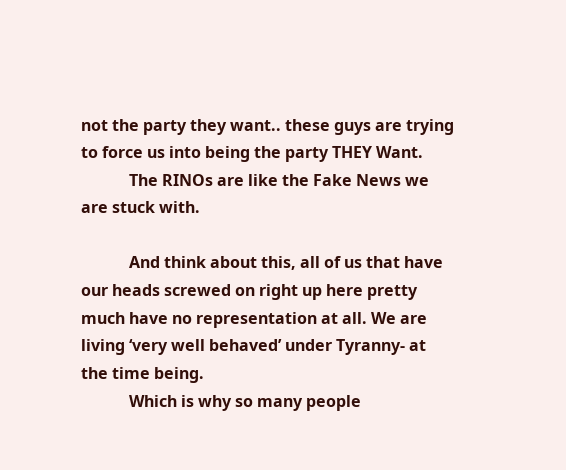not the party they want.. these guys are trying to force us into being the party THEY Want.
            The RINOs are like the Fake News we are stuck with.

            And think about this, all of us that have our heads screwed on right up here pretty much have no representation at all. We are living ‘very well behaved’ under Tyranny- at the time being.
            Which is why so many people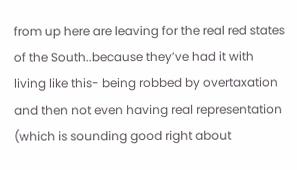from up here are leaving for the real red states of the South..because they’ve had it with living like this- being robbed by overtaxation and then not even having real representation (which is sounding good right about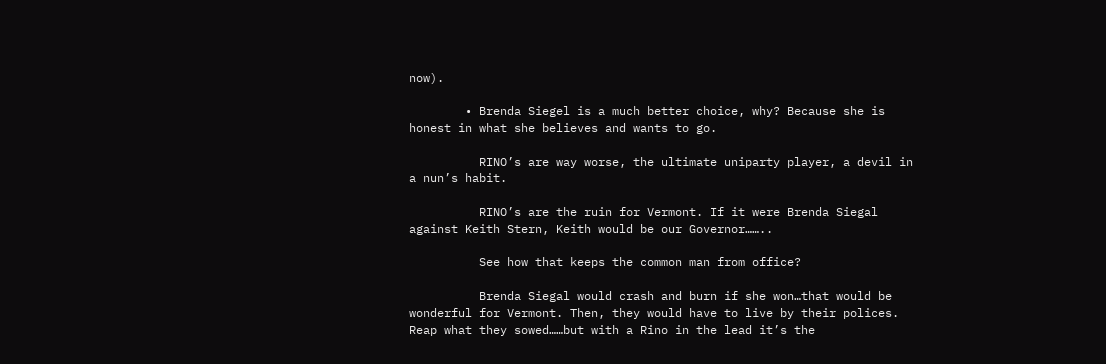now).

        • Brenda Siegel is a much better choice, why? Because she is honest in what she believes and wants to go.

          RINO’s are way worse, the ultimate uniparty player, a devil in a nun’s habit.

          RINO’s are the ruin for Vermont. If it were Brenda Siegal against Keith Stern, Keith would be our Governor……..

          See how that keeps the common man from office?

          Brenda Siegal would crash and burn if she won…that would be wonderful for Vermont. Then, they would have to live by their polices. Reap what they sowed……but with a Rino in the lead it’s the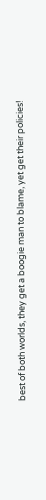best of both worlds, they get a boogie man to blame, yet get their policies!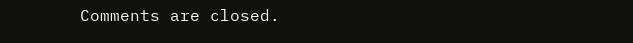Comments are closed.